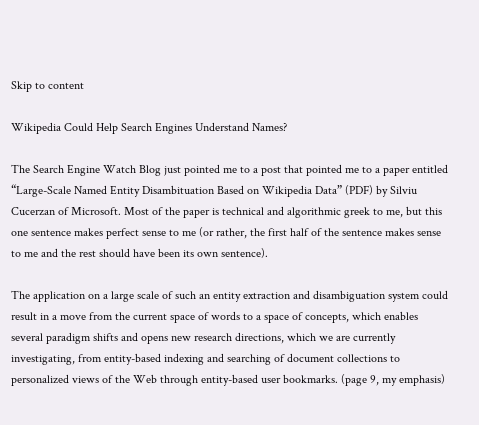Skip to content

Wikipedia Could Help Search Engines Understand Names?

The Search Engine Watch Blog just pointed me to a post that pointed me to a paper entitled “Large-Scale Named Entity Disambituation Based on Wikipedia Data” (PDF) by Silviu Cucerzan of Microsoft. Most of the paper is technical and algorithmic greek to me, but this one sentence makes perfect sense to me (or rather, the first half of the sentence makes sense to me and the rest should have been its own sentence).

The application on a large scale of such an entity extraction and disambiguation system could result in a move from the current space of words to a space of concepts, which enables several paradigm shifts and opens new research directions, which we are currently investigating, from entity-based indexing and searching of document collections to personalized views of the Web through entity-based user bookmarks. (page 9, my emphasis)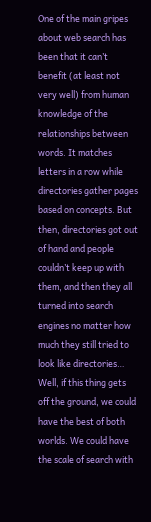One of the main gripes about web search has been that it can’t benefit (at least not very well) from human knowledge of the relationships between words. It matches letters in a row while directories gather pages based on concepts. But then, directories got out of hand and people couldn’t keep up with them, and then they all turned into search engines no matter how much they still tried to look like directories… Well, if this thing gets off the ground, we could have the best of both worlds. We could have the scale of search with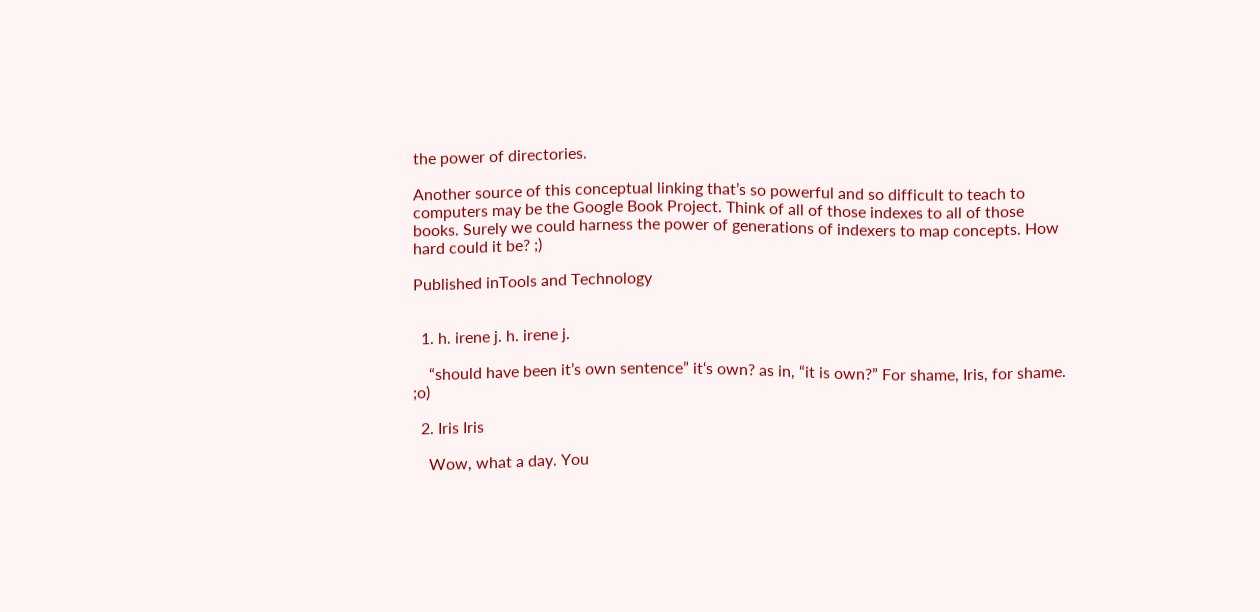the power of directories.

Another source of this conceptual linking that’s so powerful and so difficult to teach to computers may be the Google Book Project. Think of all of those indexes to all of those books. Surely we could harness the power of generations of indexers to map concepts. How hard could it be? ;)

Published inTools and Technology


  1. h. irene j. h. irene j.

    “should have been it’s own sentence” it‘s own? as in, “it is own?” For shame, Iris, for shame. ;o)

  2. Iris Iris

    Wow, what a day. You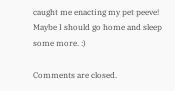caught me enacting my pet peeve! Maybe I should go home and sleep some more. :)

Comments are closed.